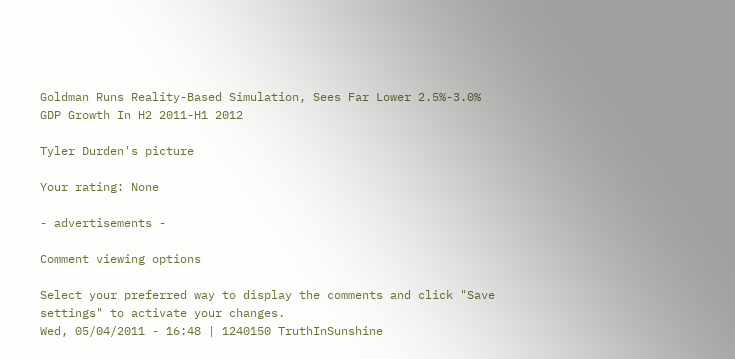Goldman Runs Reality-Based Simulation, Sees Far Lower 2.5%-3.0% GDP Growth In H2 2011-H1 2012

Tyler Durden's picture

Your rating: None

- advertisements -

Comment viewing options

Select your preferred way to display the comments and click "Save settings" to activate your changes.
Wed, 05/04/2011 - 16:48 | 1240150 TruthInSunshine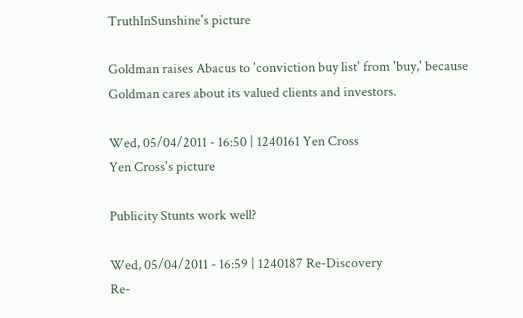TruthInSunshine's picture

Goldman raises Abacus to 'conviction buy list' from 'buy,' because Goldman cares about its valued clients and investors.

Wed, 05/04/2011 - 16:50 | 1240161 Yen Cross
Yen Cross's picture

Publicity Stunts work well?

Wed, 05/04/2011 - 16:59 | 1240187 Re-Discovery
Re-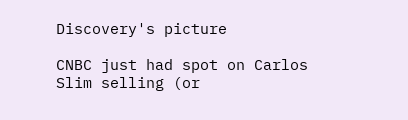Discovery's picture

CNBC just had spot on Carlos Slim selling (or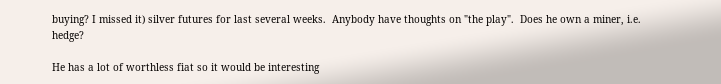buying? I missed it) silver futures for last several weeks.  Anybody have thoughts on "the play".  Does he own a miner, i.e. hedge?

He has a lot of worthless fiat so it would be interesting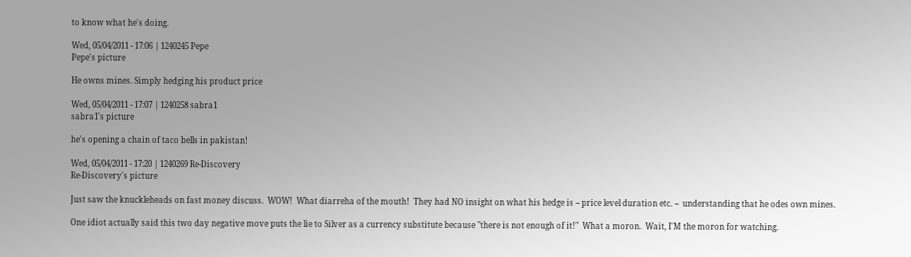to know what he's doing.

Wed, 05/04/2011 - 17:06 | 1240245 Pepe
Pepe's picture

He owns mines. Simply hedging his product price

Wed, 05/04/2011 - 17:07 | 1240258 sabra1
sabra1's picture

he's opening a chain of taco bells in pakistan!

Wed, 05/04/2011 - 17:20 | 1240269 Re-Discovery
Re-Discovery's picture

Just saw the knuckleheads on fast money discuss.  WOW!  What diarreha of the mouth!  They had NO insight on what his hedge is -- price level duration etc. --  understanding that he odes own mines.

One idiot actually said this two day negative move puts the lie to Silver as a currency substitute because "there is not enough of it!"  What a moron.  Wait, I'M the moron for watching.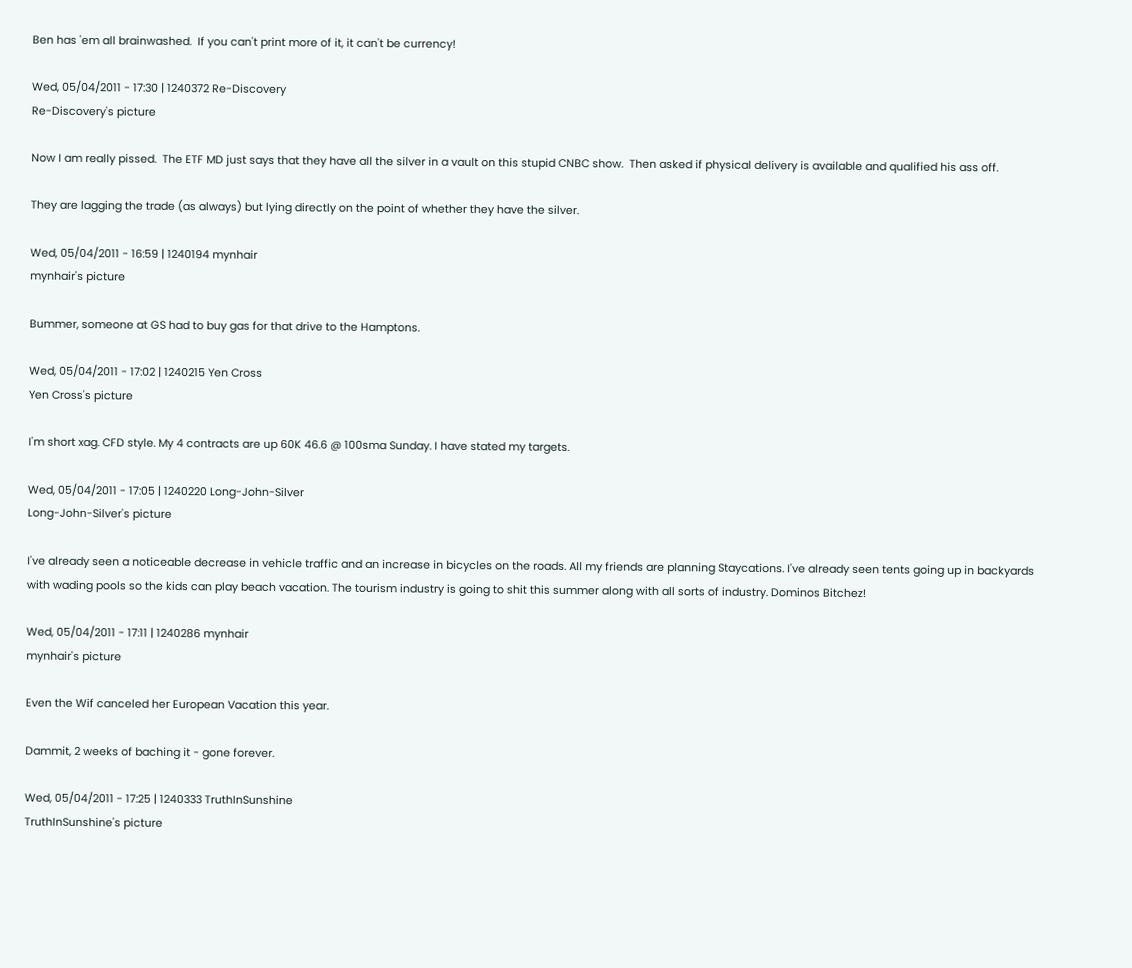Ben has 'em all brainwashed.  If you can't print more of it, it can't be currency!

Wed, 05/04/2011 - 17:30 | 1240372 Re-Discovery
Re-Discovery's picture

Now I am really pissed.  The ETF MD just says that they have all the silver in a vault on this stupid CNBC show.  Then asked if physical delivery is available and qualified his ass off.

They are lagging the trade (as always) but lying directly on the point of whether they have the silver.

Wed, 05/04/2011 - 16:59 | 1240194 mynhair
mynhair's picture

Bummer, someone at GS had to buy gas for that drive to the Hamptons.

Wed, 05/04/2011 - 17:02 | 1240215 Yen Cross
Yen Cross's picture

I'm short xag. CFD style. My 4 contracts are up 60K 46.6 @ 100sma Sunday. I have stated my targets.

Wed, 05/04/2011 - 17:05 | 1240220 Long-John-Silver
Long-John-Silver's picture

I've already seen a noticeable decrease in vehicle traffic and an increase in bicycles on the roads. All my friends are planning Staycations. I've already seen tents going up in backyards with wading pools so the kids can play beach vacation. The tourism industry is going to shit this summer along with all sorts of industry. Dominos Bitchez!

Wed, 05/04/2011 - 17:11 | 1240286 mynhair
mynhair's picture

Even the Wif canceled her European Vacation this year.

Dammit, 2 weeks of baching it - gone forever.

Wed, 05/04/2011 - 17:25 | 1240333 TruthInSunshine
TruthInSunshine's picture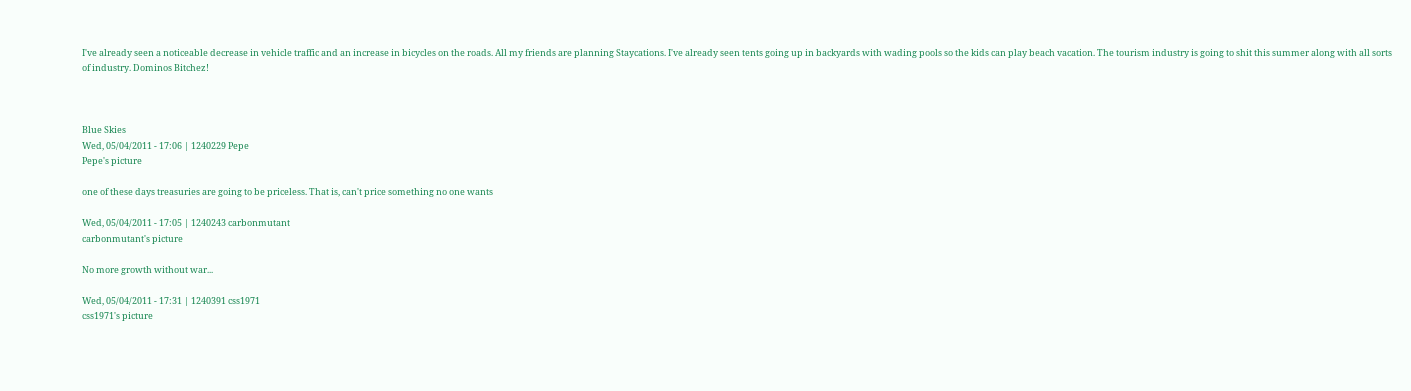I've already seen a noticeable decrease in vehicle traffic and an increase in bicycles on the roads. All my friends are planning Staycations. I've already seen tents going up in backyards with wading pools so the kids can play beach vacation. The tourism industry is going to shit this summer along with all sorts of industry. Dominos Bitchez!



Blue Skies
Wed, 05/04/2011 - 17:06 | 1240229 Pepe
Pepe's picture

one of these days treasuries are going to be priceless. That is, can't price something no one wants

Wed, 05/04/2011 - 17:05 | 1240243 carbonmutant
carbonmutant's picture

No more growth without war...

Wed, 05/04/2011 - 17:31 | 1240391 css1971
css1971's picture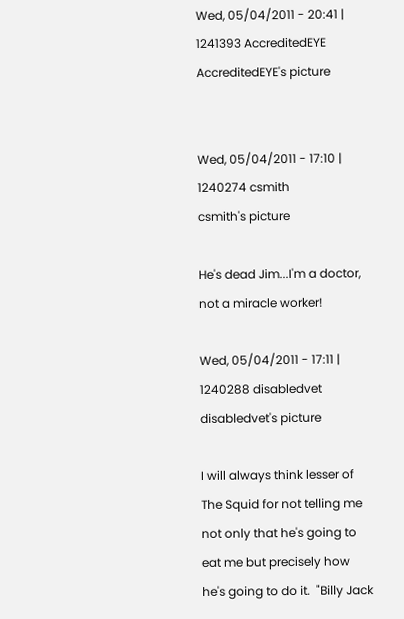Wed, 05/04/2011 - 20:41 | 1241393 AccreditedEYE
AccreditedEYE's picture


Wed, 05/04/2011 - 17:10 | 1240274 csmith
csmith's picture

He's dead Jim...I'm a doctor, not a miracle worker!

Wed, 05/04/2011 - 17:11 | 1240288 disabledvet
disabledvet's picture

I will always think lesser of The Squid for not telling me not only that he's going to eat me but precisely how he's going to do it.  "Billy Jack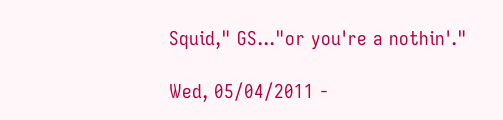Squid," GS..."or you're a nothin'."

Wed, 05/04/2011 -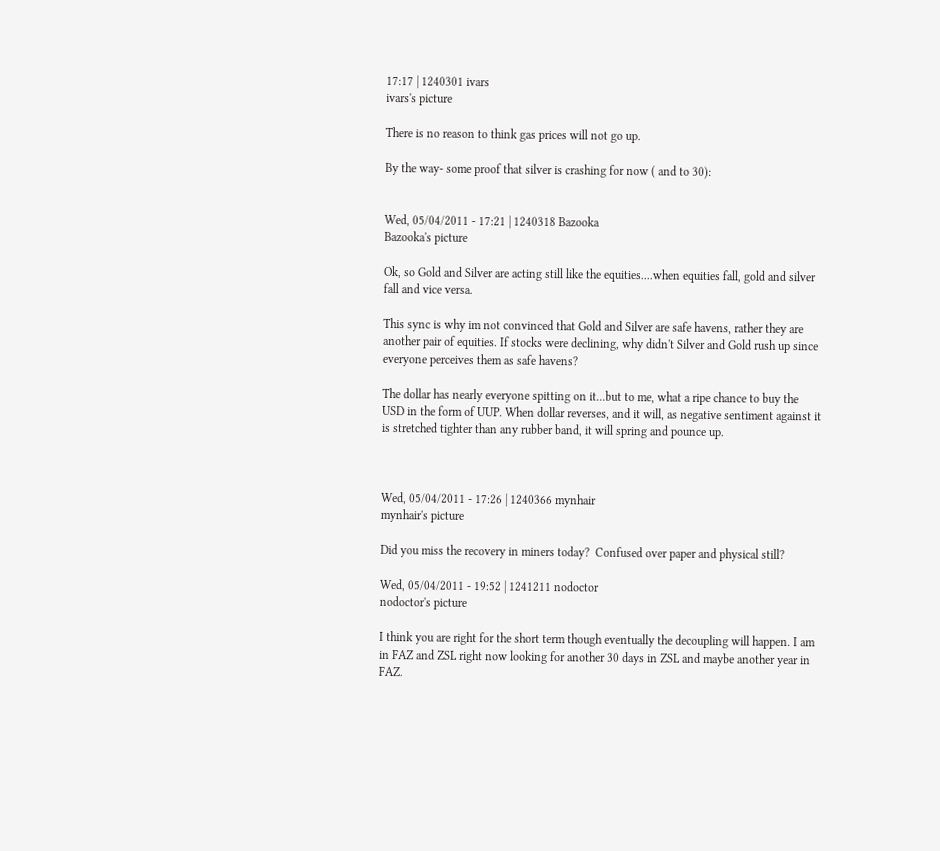17:17 | 1240301 ivars
ivars's picture

There is no reason to think gas prices will not go up.

By the way- some proof that silver is crashing for now ( and to 30):


Wed, 05/04/2011 - 17:21 | 1240318 Bazooka
Bazooka's picture

Ok, so Gold and Silver are acting still like the equities....when equities fall, gold and silver fall and vice versa.

This sync is why im not convinced that Gold and Silver are safe havens, rather they are another pair of equities. If stocks were declining, why didn't Silver and Gold rush up since everyone perceives them as safe havens?

The dollar has nearly everyone spitting on it...but to me, what a ripe chance to buy the USD in the form of UUP. When dollar reverses, and it will, as negative sentiment against it is stretched tighter than any rubber band, it will spring and pounce up.



Wed, 05/04/2011 - 17:26 | 1240366 mynhair
mynhair's picture

Did you miss the recovery in miners today?  Confused over paper and physical still?

Wed, 05/04/2011 - 19:52 | 1241211 nodoctor
nodoctor's picture

I think you are right for the short term though eventually the decoupling will happen. I am in FAZ and ZSL right now looking for another 30 days in ZSL and maybe another year in FAZ.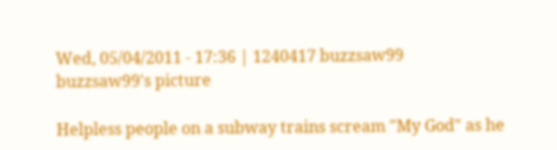Wed, 05/04/2011 - 17:36 | 1240417 buzzsaw99
buzzsaw99's picture

Helpless people on a subway trains scream "My God" as he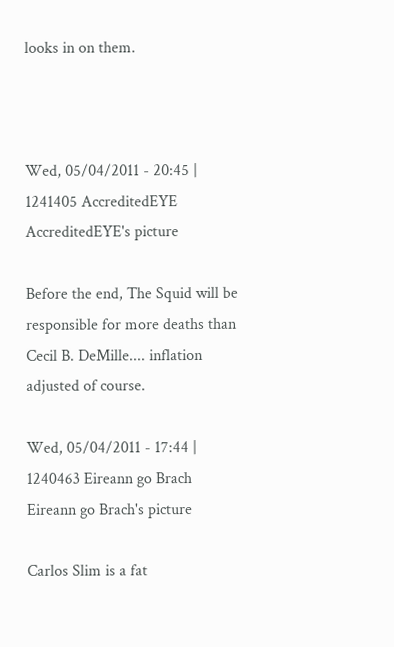looks in on them.



Wed, 05/04/2011 - 20:45 | 1241405 AccreditedEYE
AccreditedEYE's picture

Before the end, The Squid will be responsible for more deaths than Cecil B. DeMille.... inflation adjusted of course.

Wed, 05/04/2011 - 17:44 | 1240463 Eireann go Brach
Eireann go Brach's picture

Carlos Slim is a fat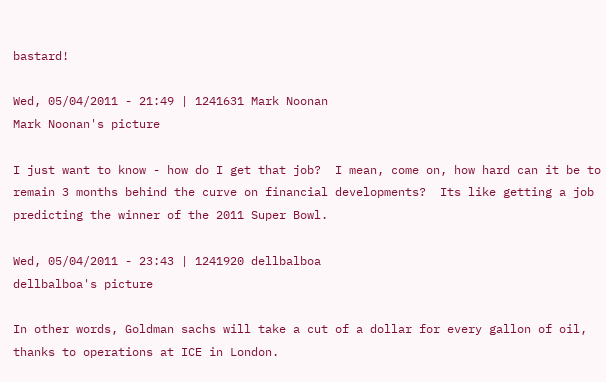bastard!

Wed, 05/04/2011 - 21:49 | 1241631 Mark Noonan
Mark Noonan's picture

I just want to know - how do I get that job?  I mean, come on, how hard can it be to remain 3 months behind the curve on financial developments?  Its like getting a job predicting the winner of the 2011 Super Bowl.

Wed, 05/04/2011 - 23:43 | 1241920 dellbalboa
dellbalboa's picture

In other words, Goldman sachs will take a cut of a dollar for every gallon of oil, thanks to operations at ICE in London.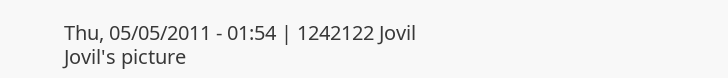Thu, 05/05/2011 - 01:54 | 1242122 Jovil
Jovil's picture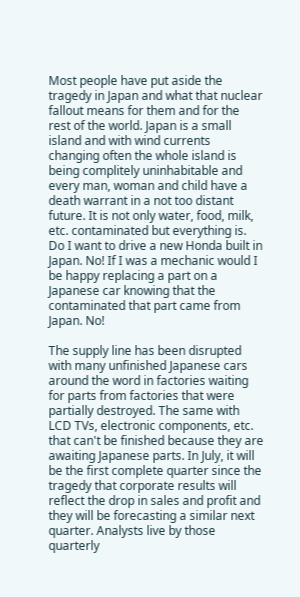Most people have put aside the tragedy in Japan and what that nuclear fallout means for them and for the rest of the world. Japan is a small island and with wind currents changing often the whole island is being complitely uninhabitable and every man, woman and child have a death warrant in a not too distant future. It is not only water, food, milk, etc. contaminated but everything is. Do I want to drive a new Honda built in Japan. No! If I was a mechanic would I be happy replacing a part on a Japanese car knowing that the contaminated that part came from Japan. No!

The supply line has been disrupted with many unfinished Japanese cars around the word in factories waiting for parts from factories that were partially destroyed. The same with LCD TVs, electronic components, etc. that can't be finished because they are awaiting Japanese parts. In July, it will be the first complete quarter since the tragedy that corporate results will reflect the drop in sales and profit and they will be forecasting a similar next quarter. Analysts live by those quarterly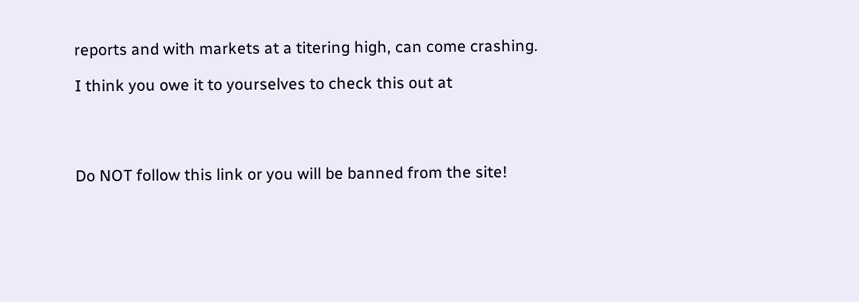reports and with markets at a titering high, can come crashing.

I think you owe it to yourselves to check this out at




Do NOT follow this link or you will be banned from the site!